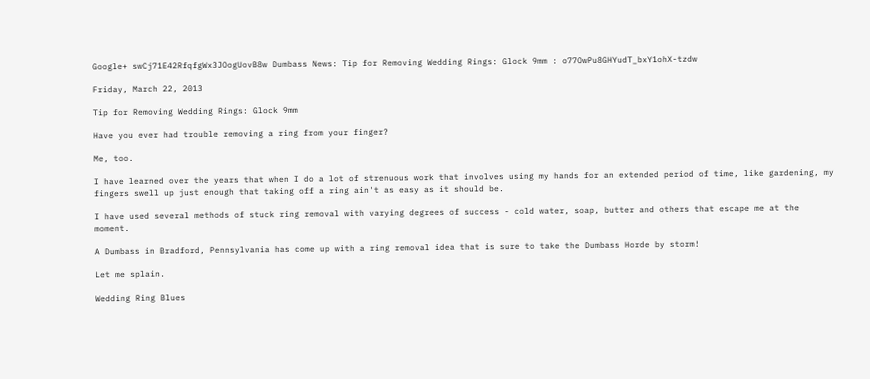Google+ swCj71E42RfqfgWx3JOogUovB8w Dumbass News: Tip for Removing Wedding Rings: Glock 9mm : o77OwPu8GHYudT_bxY1ohX-tzdw

Friday, March 22, 2013

Tip for Removing Wedding Rings: Glock 9mm

Have you ever had trouble removing a ring from your finger?

Me, too.

I have learned over the years that when I do a lot of strenuous work that involves using my hands for an extended period of time, like gardening, my fingers swell up just enough that taking off a ring ain't as easy as it should be.

I have used several methods of stuck ring removal with varying degrees of success - cold water, soap, butter and others that escape me at the moment.

A Dumbass in Bradford, Pennsylvania has come up with a ring removal idea that is sure to take the Dumbass Horde by storm!

Let me splain.

Wedding Ring Blues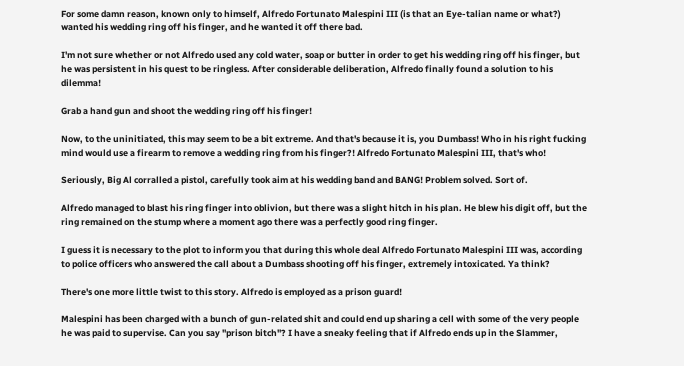For some damn reason, known only to himself, Alfredo Fortunato Malespini III (is that an Eye-talian name or what?) wanted his wedding ring off his finger, and he wanted it off there bad.

I'm not sure whether or not Alfredo used any cold water, soap or butter in order to get his wedding ring off his finger, but he was persistent in his quest to be ringless. After considerable deliberation, Alfredo finally found a solution to his dilemma!

Grab a hand gun and shoot the wedding ring off his finger!

Now, to the uninitiated, this may seem to be a bit extreme. And that's because it is, you Dumbass! Who in his right fucking mind would use a firearm to remove a wedding ring from his finger?! Alfredo Fortunato Malespini III, that's who!

Seriously, Big Al corralled a pistol, carefully took aim at his wedding band and BANG! Problem solved. Sort of.

Alfredo managed to blast his ring finger into oblivion, but there was a slight hitch in his plan. He blew his digit off, but the ring remained on the stump where a moment ago there was a perfectly good ring finger.

I guess it is necessary to the plot to inform you that during this whole deal Alfredo Fortunato Malespini III was, according to police officers who answered the call about a Dumbass shooting off his finger, extremely intoxicated. Ya think?

There's one more little twist to this story. Alfredo is employed as a prison guard!

Malespini has been charged with a bunch of gun-related shit and could end up sharing a cell with some of the very people he was paid to supervise. Can you say "prison bitch"? I have a sneaky feeling that if Alfredo ends up in the Slammer,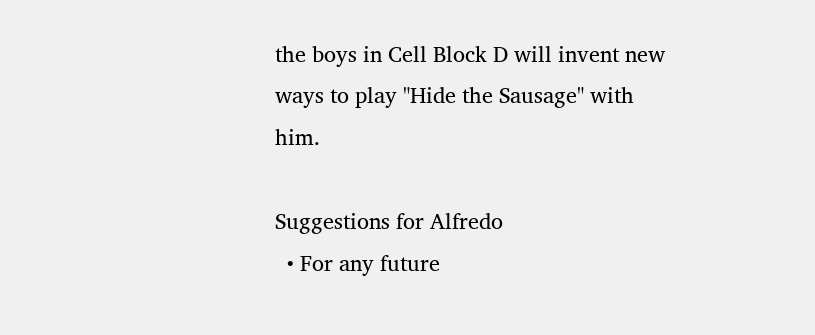the boys in Cell Block D will invent new ways to play "Hide the Sausage" with him.

Suggestions for Alfredo
  • For any future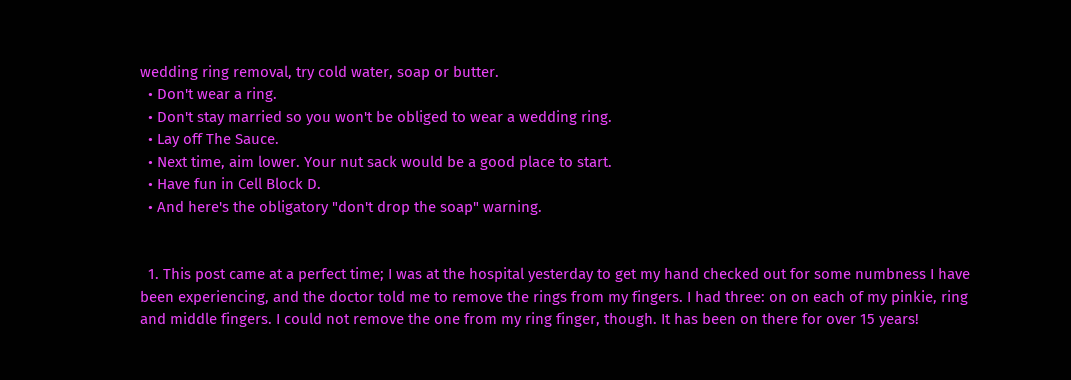wedding ring removal, try cold water, soap or butter.
  • Don't wear a ring.
  • Don't stay married so you won't be obliged to wear a wedding ring.
  • Lay off The Sauce.
  • Next time, aim lower. Your nut sack would be a good place to start.
  • Have fun in Cell Block D.
  • And here's the obligatory "don't drop the soap" warning.


  1. This post came at a perfect time; I was at the hospital yesterday to get my hand checked out for some numbness I have been experiencing, and the doctor told me to remove the rings from my fingers. I had three: on on each of my pinkie, ring and middle fingers. I could not remove the one from my ring finger, though. It has been on there for over 15 years!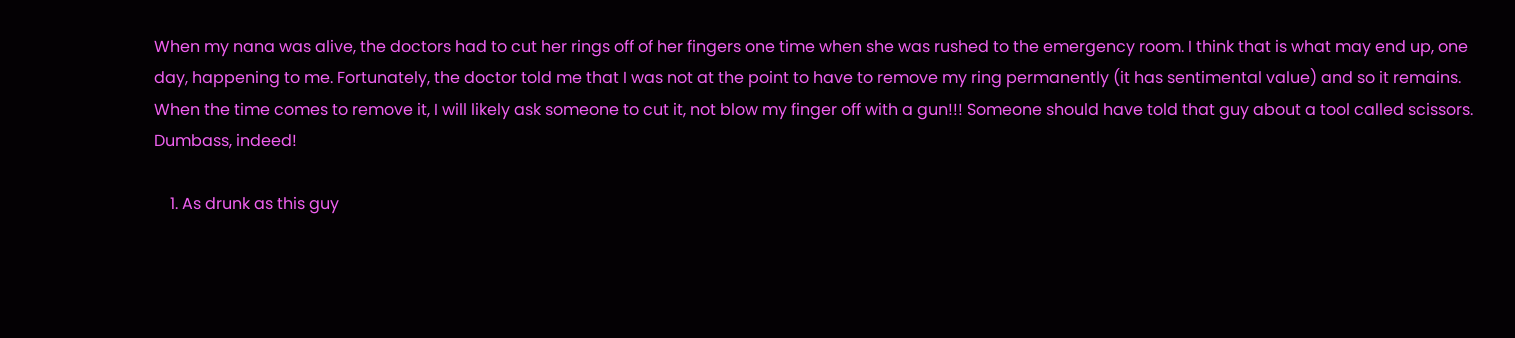When my nana was alive, the doctors had to cut her rings off of her fingers one time when she was rushed to the emergency room. I think that is what may end up, one day, happening to me. Fortunately, the doctor told me that I was not at the point to have to remove my ring permanently (it has sentimental value) and so it remains. When the time comes to remove it, I will likely ask someone to cut it, not blow my finger off with a gun!!! Someone should have told that guy about a tool called scissors. Dumbass, indeed!

    1. As drunk as this guy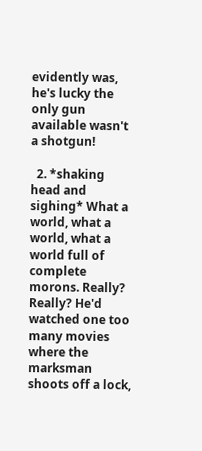evidently was, he's lucky the only gun available wasn't a shotgun!

  2. *shaking head and sighing* What a world, what a world, what a world full of complete morons. Really? Really? He'd watched one too many movies where the marksman shoots off a lock,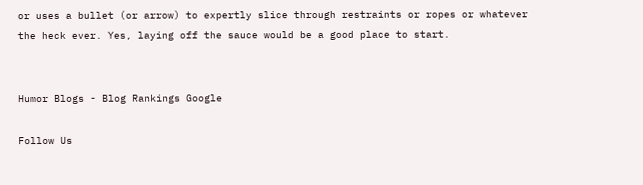or uses a bullet (or arrow) to expertly slice through restraints or ropes or whatever the heck ever. Yes, laying off the sauce would be a good place to start.


Humor Blogs - Blog Rankings Google

Follow Us